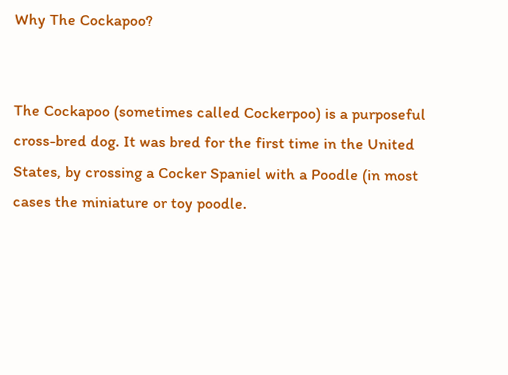Why The Cockapoo?


The Cockapoo (sometimes called Cockerpoo) is a purposeful cross-bred dog. It was bred for the first time in the United States, by crossing a Cocker Spaniel with a Poodle (in most cases the miniature or toy poodle.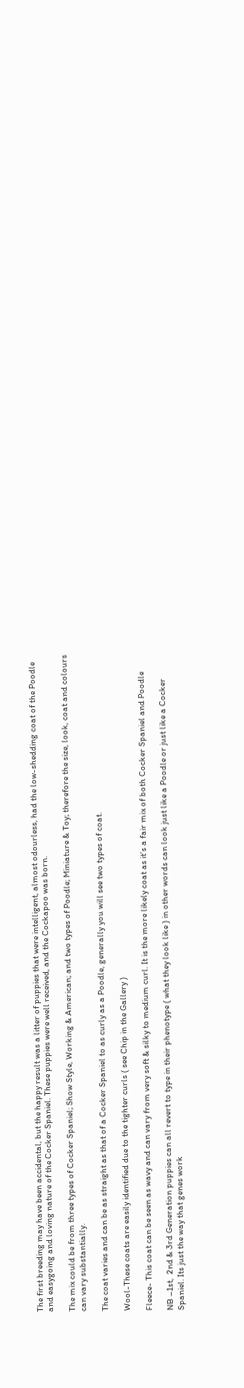The first breeding may have been accidental, but the happy result was a litter of puppies that were intelligent, almost odourless, had the low-shedding coat of the Poodle and easygoing and loving nature of the Cocker Spaniel. These puppies were well received, and the Cockapoo was born.

The mix could be from three types of Cocker Spaniel; Show Style, Working & American; and two types of Poodle; Miniature & Toy; therefore the size, look, coat and colours can vary substantially.

The coat varies and can be as straight as that of a Cocker Spaniel to as curly as a Poodle, generally you will see two types of coat.

Wool-These coats are easily identified due to the tighter curls ( see Chip in the Gallery )

Fleece- This coat can be seen as wavy and can vary from very soft & silky to medium curl. It is the more likely coat as it’s a fair mix of both Cocker Spaniel and Poodle

NB –1st,  2nd & 3rd Generation puppies can all revert to type in their phenotype ( what they look like ) in other words can look just like a Poodle or just like a Cocker Spaniel. Its just the way that genes work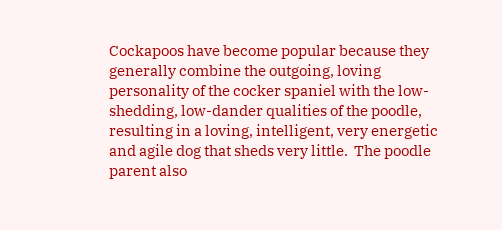Cockapoos have become popular because they generally combine the outgoing, loving personality of the cocker spaniel with the low-shedding, low-dander qualities of the poodle, resulting in a loving, intelligent, very energetic and agile dog that sheds very little.  The poodle parent also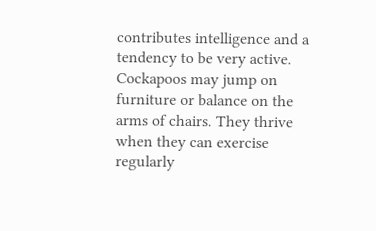contributes intelligence and a tendency to be very active. Cockapoos may jump on furniture or balance on the arms of chairs. They thrive when they can exercise regularly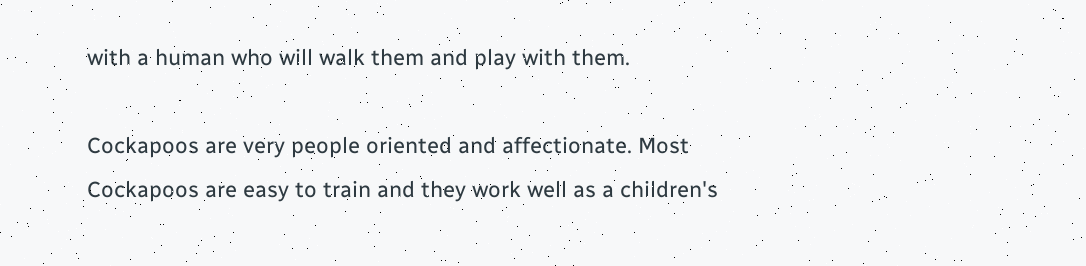with a human who will walk them and play with them.

Cockapoos are very people oriented and affectionate. Most Cockapoos are easy to train and they work well as a children's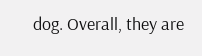dog. Overall, they are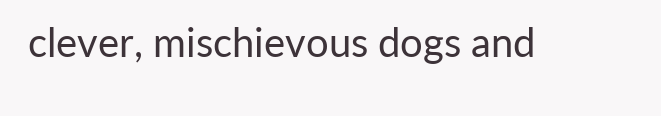clever, mischievous dogs and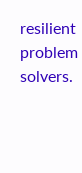resilient problem solvers.